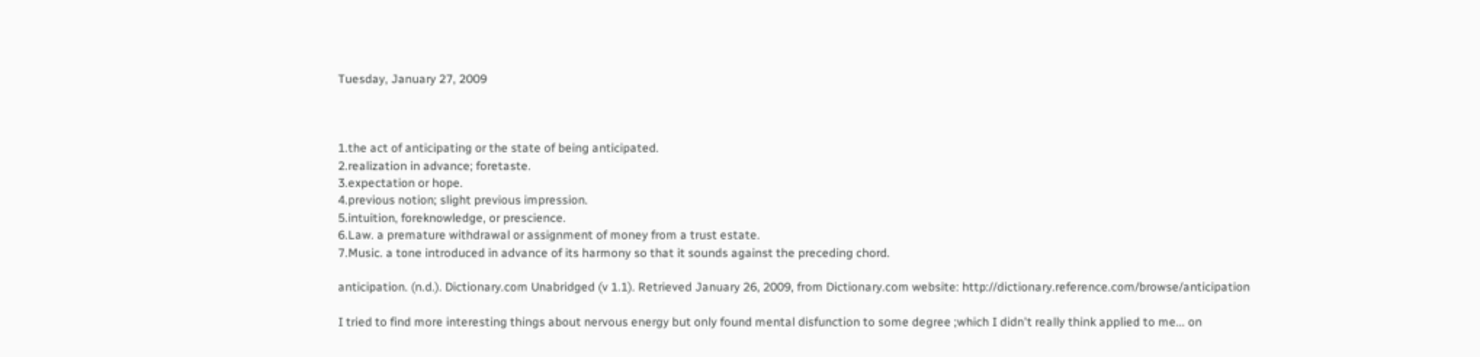Tuesday, January 27, 2009



1.the act of anticipating or the state of being anticipated.
2.realization in advance; foretaste.
3.expectation or hope.
4.previous notion; slight previous impression.
5.intuition, foreknowledge, or prescience.
6.Law. a premature withdrawal or assignment of money from a trust estate.
7.Music. a tone introduced in advance of its harmony so that it sounds against the preceding chord.

anticipation. (n.d.). Dictionary.com Unabridged (v 1.1). Retrieved January 26, 2009, from Dictionary.com website: http://dictionary.reference.com/browse/anticipation

I tried to find more interesting things about nervous energy but only found mental disfunction to some degree ;which I didn't really think applied to me... on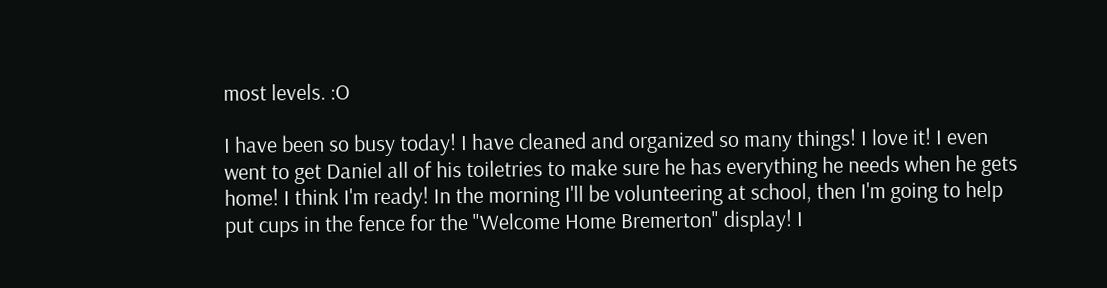most levels. :O

I have been so busy today! I have cleaned and organized so many things! I love it! I even went to get Daniel all of his toiletries to make sure he has everything he needs when he gets home! I think I'm ready! In the morning I'll be volunteering at school, then I'm going to help put cups in the fence for the "Welcome Home Bremerton" display! I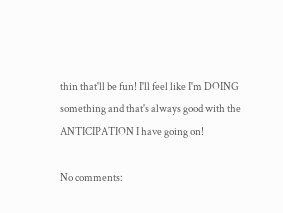thin that'll be fun! I'll feel like I'm DOING something and that's always good with the ANTICIPATION I have going on!

No comments: